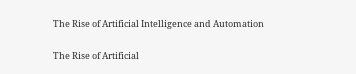The Rise of Artificial Intelligence and Automation

The Rise of Artificial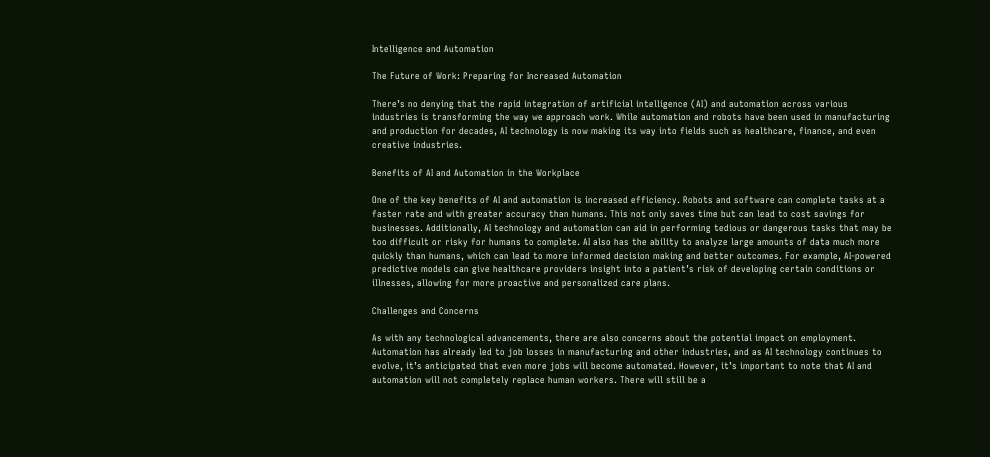Intelligence and Automation

The Future of Work: Preparing for Increased Automation

There’s no denying that the rapid integration of artificial intelligence (AI) and automation across various industries is transforming the way we approach work. While automation and robots have been used in manufacturing and production for decades, AI technology is now making its way into fields such as healthcare, finance, and even creative industries.

Benefits of AI and Automation in the Workplace

One of the key benefits of AI and automation is increased efficiency. Robots and software can complete tasks at a faster rate and with greater accuracy than humans. This not only saves time but can lead to cost savings for businesses. Additionally, AI technology and automation can aid in performing tedious or dangerous tasks that may be too difficult or risky for humans to complete. AI also has the ability to analyze large amounts of data much more quickly than humans, which can lead to more informed decision making and better outcomes. For example, AI-powered predictive models can give healthcare providers insight into a patient’s risk of developing certain conditions or illnesses, allowing for more proactive and personalized care plans.

Challenges and Concerns

As with any technological advancements, there are also concerns about the potential impact on employment. Automation has already led to job losses in manufacturing and other industries, and as AI technology continues to evolve, it’s anticipated that even more jobs will become automated. However, it’s important to note that AI and automation will not completely replace human workers. There will still be a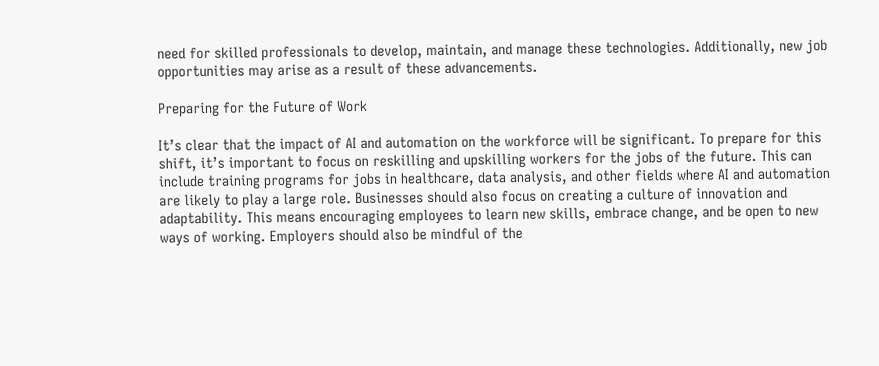need for skilled professionals to develop, maintain, and manage these technologies. Additionally, new job opportunities may arise as a result of these advancements.

Preparing for the Future of Work

It’s clear that the impact of AI and automation on the workforce will be significant. To prepare for this shift, it’s important to focus on reskilling and upskilling workers for the jobs of the future. This can include training programs for jobs in healthcare, data analysis, and other fields where AI and automation are likely to play a large role. Businesses should also focus on creating a culture of innovation and adaptability. This means encouraging employees to learn new skills, embrace change, and be open to new ways of working. Employers should also be mindful of the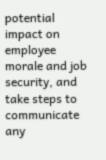potential impact on employee morale and job security, and take steps to communicate any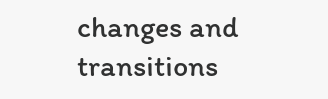changes and transitions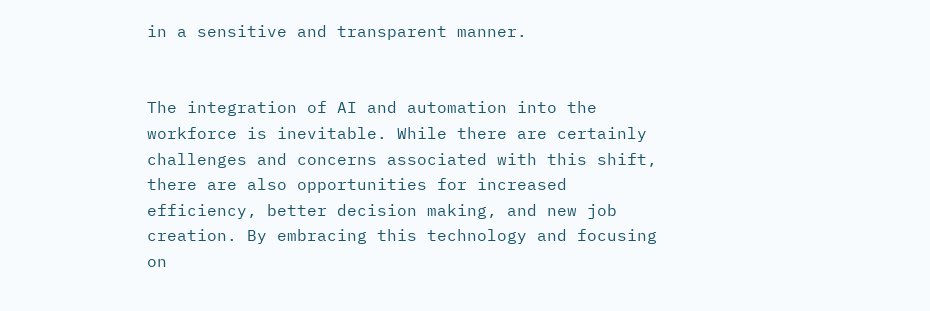in a sensitive and transparent manner.


The integration of AI and automation into the workforce is inevitable. While there are certainly challenges and concerns associated with this shift, there are also opportunities for increased efficiency, better decision making, and new job creation. By embracing this technology and focusing on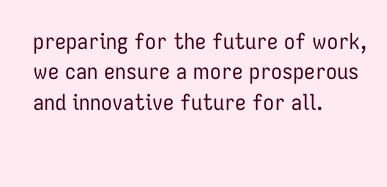preparing for the future of work, we can ensure a more prosperous and innovative future for all.